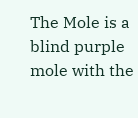The Mole is a blind purple mole with the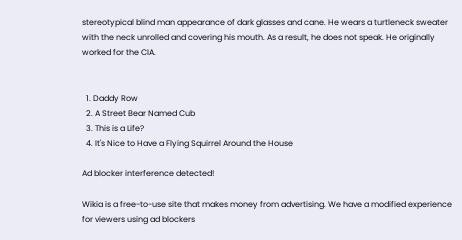stereotypical blind man appearance of dark glasses and cane. He wears a turtleneck sweater with the neck unrolled and covering his mouth. As a result, he does not speak. He originally worked for the CIA.


  1. Daddy Row
  2. A Street Bear Named Cub
  3. This is a Life?
  4. It's Nice to Have a Flying Squirrel Around the House

Ad blocker interference detected!

Wikia is a free-to-use site that makes money from advertising. We have a modified experience for viewers using ad blockers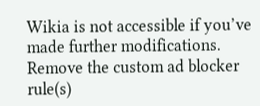Wikia is not accessible if you’ve made further modifications. Remove the custom ad blocker rule(s)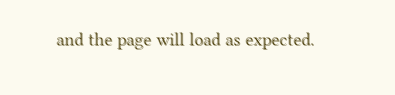and the page will load as expected.